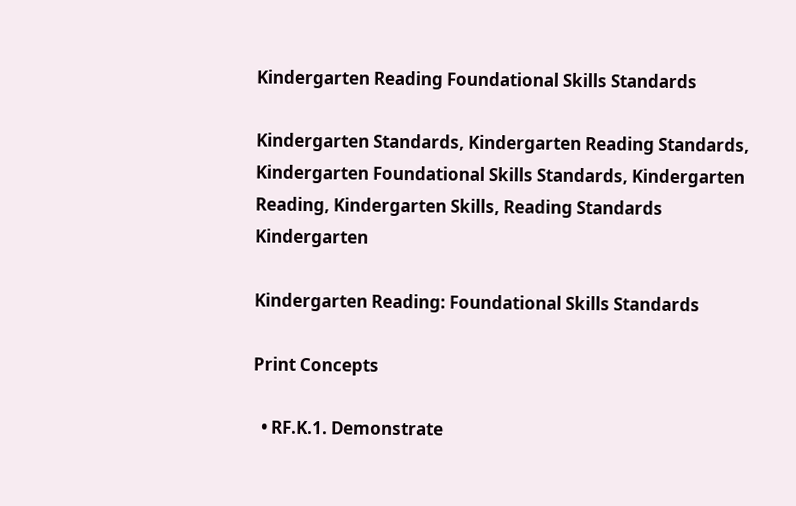Kindergarten Reading Foundational Skills Standards

Kindergarten Standards, Kindergarten Reading Standards, Kindergarten Foundational Skills Standards, Kindergarten Reading, Kindergarten Skills, Reading Standards Kindergarten

Kindergarten Reading: Foundational Skills Standards

Print Concepts

  • RF.K.1. Demonstrate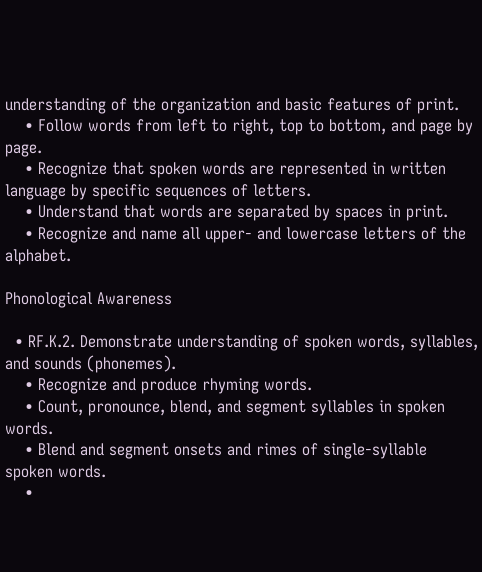understanding of the organization and basic features of print.
    • Follow words from left to right, top to bottom, and page by page.
    • Recognize that spoken words are represented in written language by specific sequences of letters.
    • Understand that words are separated by spaces in print.
    • Recognize and name all upper- and lowercase letters of the alphabet.

Phonological Awareness

  • RF.K.2. Demonstrate understanding of spoken words, syllables, and sounds (phonemes).
    • Recognize and produce rhyming words.
    • Count, pronounce, blend, and segment syllables in spoken words.
    • Blend and segment onsets and rimes of single-syllable spoken words.
    •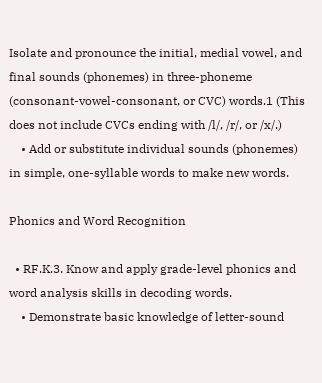Isolate and pronounce the initial, medial vowel, and final sounds (phonemes) in three-phoneme (consonant-vowel-consonant, or CVC) words.1 (This does not include CVCs ending with /l/, /r/, or /x/.)
    • Add or substitute individual sounds (phonemes) in simple, one-syllable words to make new words.

Phonics and Word Recognition

  • RF.K.3. Know and apply grade-level phonics and word analysis skills in decoding words.
    • Demonstrate basic knowledge of letter-sound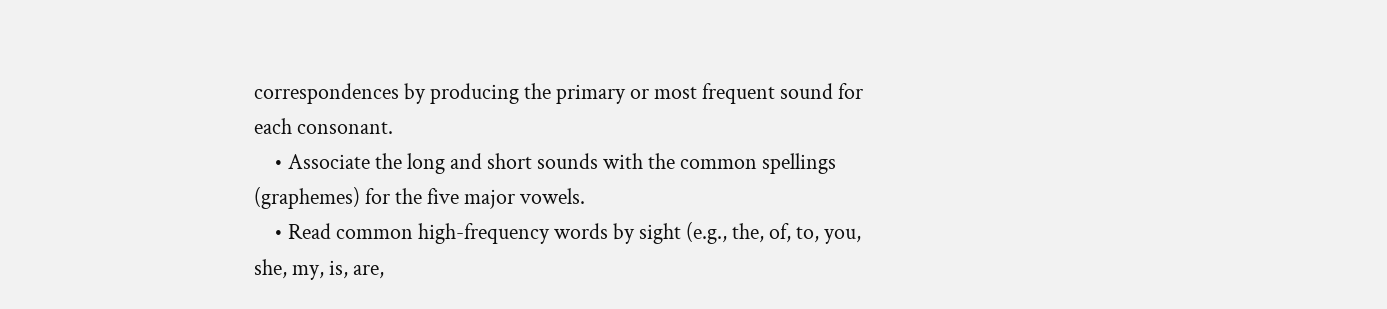correspondences by producing the primary or most frequent sound for each consonant.
    • Associate the long and short sounds with the common spellings (graphemes) for the five major vowels.
    • Read common high-frequency words by sight (e.g., the, of, to, you, she, my, is, are,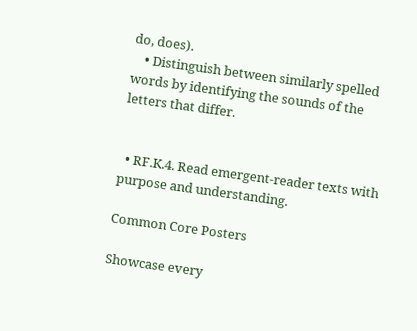do, does).
    • Distinguish between similarly spelled words by identifying the sounds of the letters that differ.


  • RF.K.4. Read emergent-reader texts with purpose and understanding.

Common Core Posters

Showcase every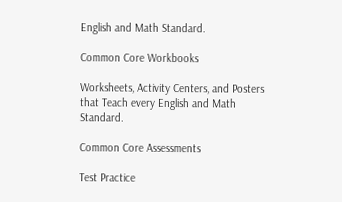English and Math Standard.

Common Core Workbooks

Worksheets, Activity Centers, and Posters that Teach every English and Math Standard.

Common Core Assessments

Test Practice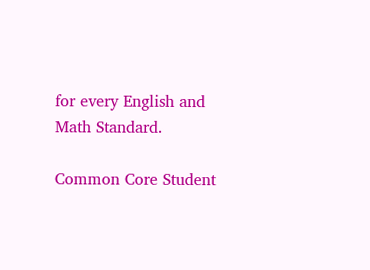for every English and Math Standard.

Common Core Student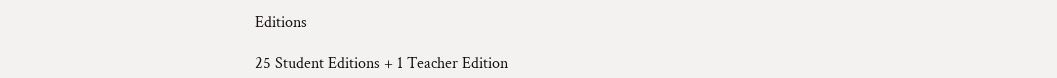Editions

25 Student Editions + 1 Teacher Edition